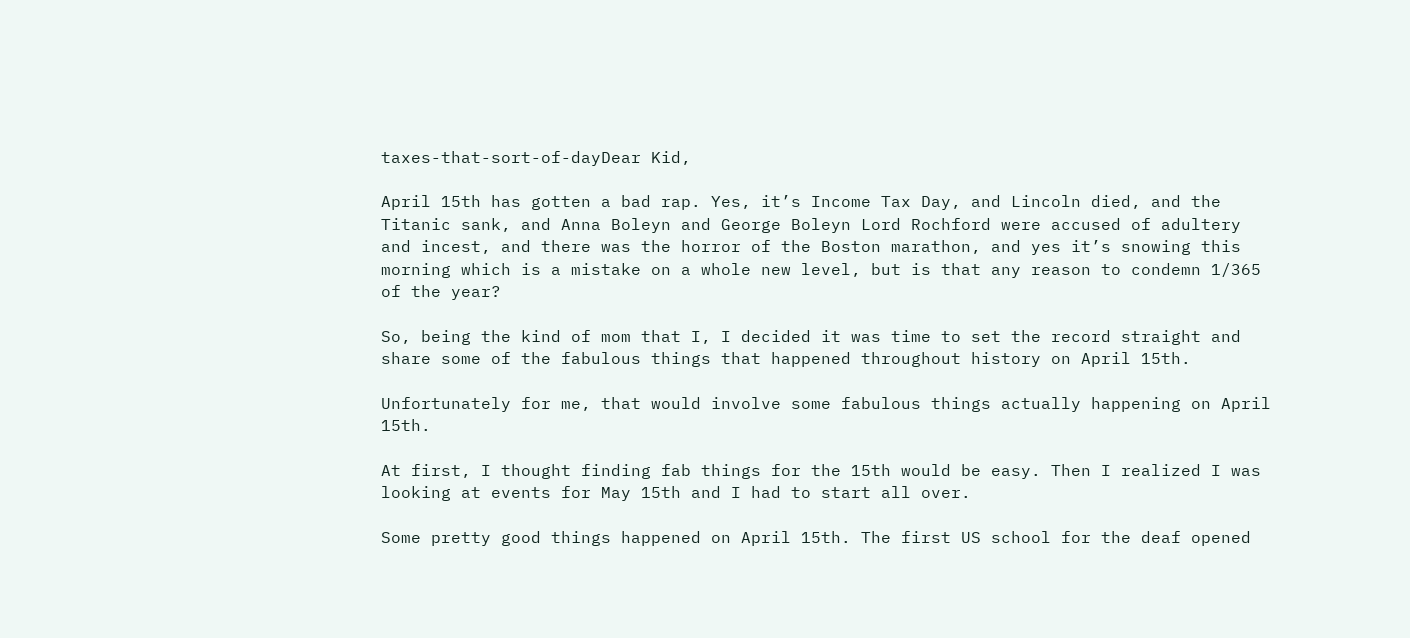taxes-that-sort-of-dayDear Kid,

April 15th has gotten a bad rap. Yes, it’s Income Tax Day, and Lincoln died, and the Titanic sank, and Anna Boleyn and George Boleyn Lord Rochford were accused of adultery and incest, and there was the horror of the Boston marathon, and yes it’s snowing this morning which is a mistake on a whole new level, but is that any reason to condemn 1/365 of the year?

So, being the kind of mom that I, I decided it was time to set the record straight and share some of the fabulous things that happened throughout history on April 15th.

Unfortunately for me, that would involve some fabulous things actually happening on April 15th.

At first, I thought finding fab things for the 15th would be easy. Then I realized I was looking at events for May 15th and I had to start all over.

Some pretty good things happened on April 15th. The first US school for the deaf opened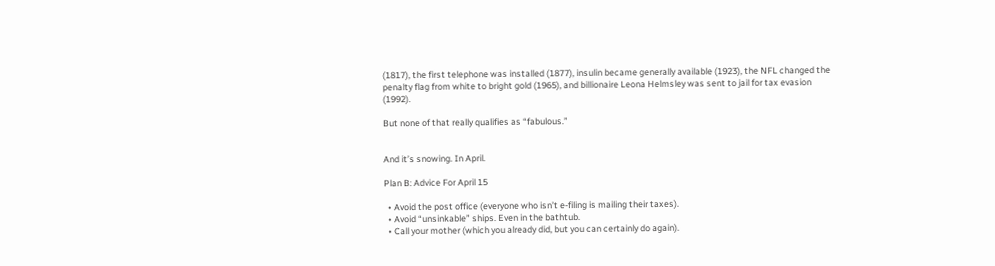(1817), the first telephone was installed (1877), insulin became generally available (1923), the NFL changed the penalty flag from white to bright gold (1965), and billionaire Leona Helmsley was sent to jail for tax evasion (1992).

But none of that really qualifies as “fabulous.”


And it’s snowing. In April.

Plan B: Advice For April 15

  • Avoid the post office (everyone who isn’t e-filing is mailing their taxes).
  • Avoid “unsinkable” ships. Even in the bathtub.
  • Call your mother (which you already did, but you can certainly do again).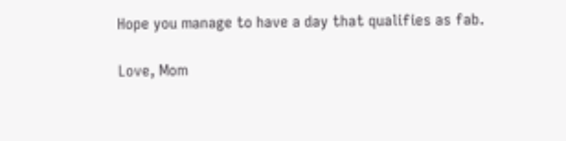Hope you manage to have a day that qualifies as fab.

Love, Mom